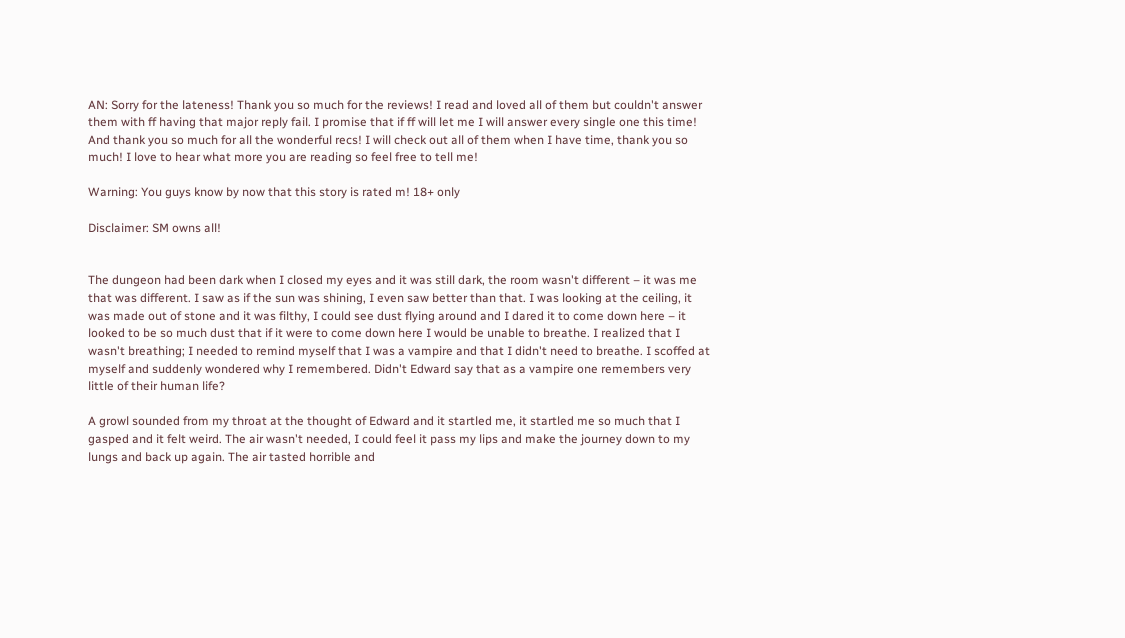AN: Sorry for the lateness! Thank you so much for the reviews! I read and loved all of them but couldn't answer them with ff having that major reply fail. I promise that if ff will let me I will answer every single one this time! And thank you so much for all the wonderful recs! I will check out all of them when I have time, thank you so much! I love to hear what more you are reading so feel free to tell me!

Warning: You guys know by now that this story is rated m! 18+ only

Disclaimer: SM owns all!


The dungeon had been dark when I closed my eyes and it was still dark, the room wasn't different – it was me that was different. I saw as if the sun was shining, I even saw better than that. I was looking at the ceiling, it was made out of stone and it was filthy, I could see dust flying around and I dared it to come down here – it looked to be so much dust that if it were to come down here I would be unable to breathe. I realized that I wasn't breathing; I needed to remind myself that I was a vampire and that I didn't need to breathe. I scoffed at myself and suddenly wondered why I remembered. Didn't Edward say that as a vampire one remembers very little of their human life?

A growl sounded from my throat at the thought of Edward and it startled me, it startled me so much that I gasped and it felt weird. The air wasn't needed, I could feel it pass my lips and make the journey down to my lungs and back up again. The air tasted horrible and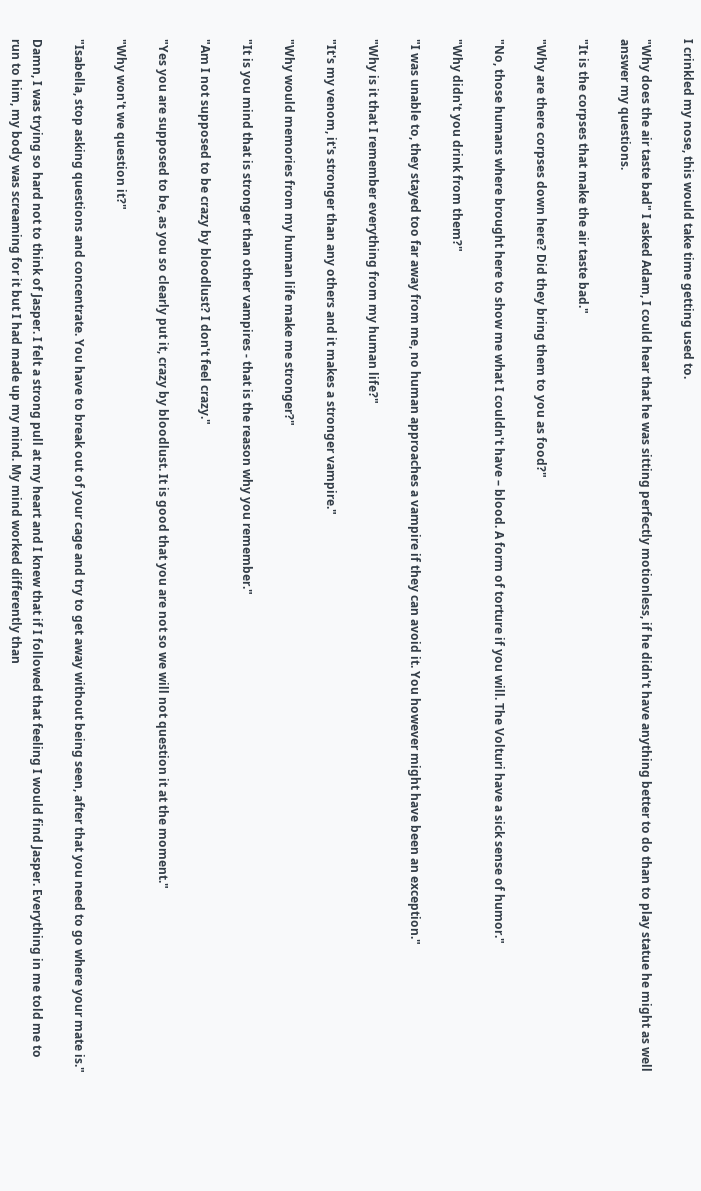I crinkled my nose, this would take time getting used to.

"Why does the air taste bad" I asked Adam, I could hear that he was sitting perfectly motionless, if he didn't have anything better to do than to play statue he might as well answer my questions.

"It is the corpses that make the air taste bad."

"Why are there corpses down here? Did they bring them to you as food?"

"No, those humans where brought here to show me what I couldn't have – blood. A form of torture if you will. The Volturi have a sick sense of humor."

"Why didn't you drink from them?"

"I was unable to, they stayed too far away from me, no human approaches a vampire if they can avoid it. You however might have been an exception."

"Why is it that I remember everything from my human life?"

"It's my venom, it's stronger than any others and it makes a stronger vampire."

"Why would memories from my human life make me stronger?"

"It is you mind that is stronger than other vampires - that is the reason why you remember."

"Am I not supposed to be crazy by bloodlust? I don't feel crazy."

"Yes you are supposed to be, as you so clearly put it, crazy by bloodlust. It is good that you are not so we will not question it at the moment."

"Why won't we question it?"

"Isabella, stop asking questions and concentrate. You have to break out of your cage and try to get away without being seen, after that you need to go where your mate is."

Damn, I was trying so hard not to think of Jasper. I felt a strong pull at my heart and I knew that if I followed that feeling I would find Jasper. Everything in me told me to run to him, my body was screaming for it but I had made up my mind. My mind worked differently than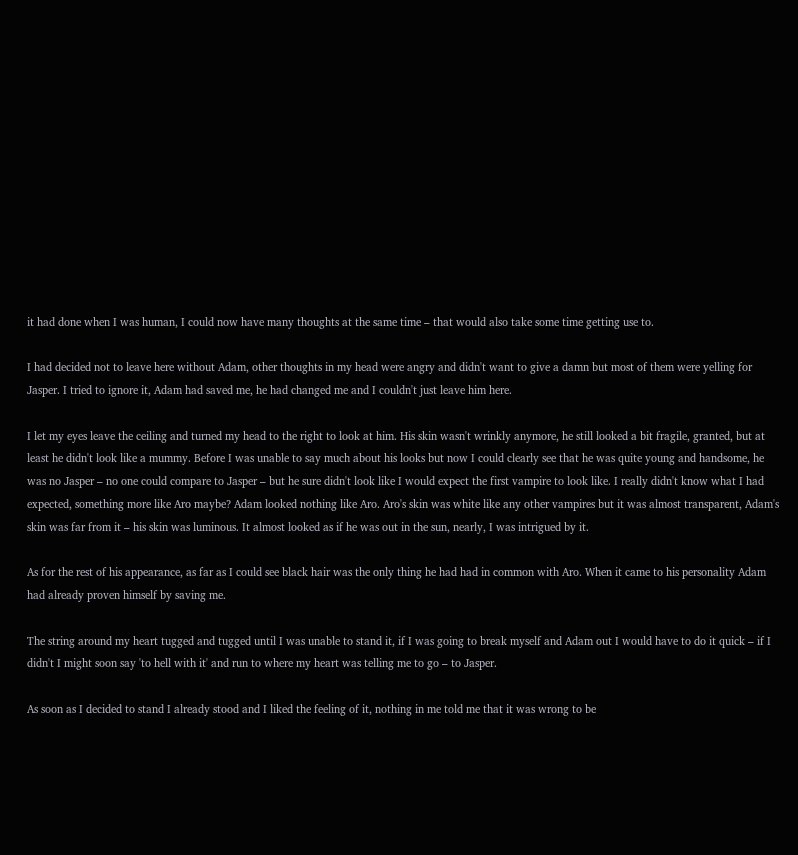it had done when I was human, I could now have many thoughts at the same time – that would also take some time getting use to.

I had decided not to leave here without Adam, other thoughts in my head were angry and didn't want to give a damn but most of them were yelling for Jasper. I tried to ignore it, Adam had saved me, he had changed me and I couldn't just leave him here.

I let my eyes leave the ceiling and turned my head to the right to look at him. His skin wasn't wrinkly anymore, he still looked a bit fragile, granted, but at least he didn't look like a mummy. Before I was unable to say much about his looks but now I could clearly see that he was quite young and handsome, he was no Jasper – no one could compare to Jasper – but he sure didn't look like I would expect the first vampire to look like. I really didn't know what I had expected, something more like Aro maybe? Adam looked nothing like Aro. Aro's skin was white like any other vampires but it was almost transparent, Adam's skin was far from it – his skin was luminous. It almost looked as if he was out in the sun, nearly, I was intrigued by it.

As for the rest of his appearance, as far as I could see black hair was the only thing he had had in common with Aro. When it came to his personality Adam had already proven himself by saving me.

The string around my heart tugged and tugged until I was unable to stand it, if I was going to break myself and Adam out I would have to do it quick – if I didn't I might soon say 'to hell with it' and run to where my heart was telling me to go – to Jasper.

As soon as I decided to stand I already stood and I liked the feeling of it, nothing in me told me that it was wrong to be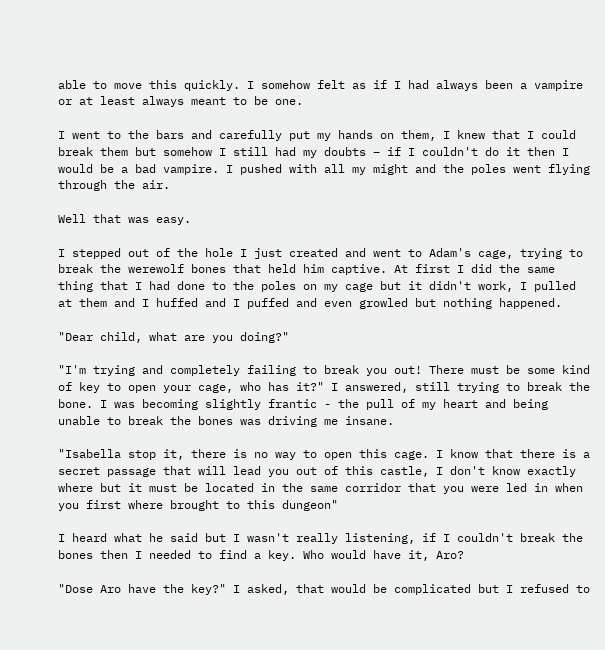able to move this quickly. I somehow felt as if I had always been a vampire or at least always meant to be one.

I went to the bars and carefully put my hands on them, I knew that I could break them but somehow I still had my doubts – if I couldn't do it then I would be a bad vampire. I pushed with all my might and the poles went flying through the air.

Well that was easy.

I stepped out of the hole I just created and went to Adam's cage, trying to break the werewolf bones that held him captive. At first I did the same thing that I had done to the poles on my cage but it didn't work, I pulled at them and I huffed and I puffed and even growled but nothing happened.

"Dear child, what are you doing?"

"I'm trying and completely failing to break you out! There must be some kind of key to open your cage, who has it?" I answered, still trying to break the bone. I was becoming slightly frantic - the pull of my heart and being unable to break the bones was driving me insane.

"Isabella stop it, there is no way to open this cage. I know that there is a secret passage that will lead you out of this castle, I don't know exactly where but it must be located in the same corridor that you were led in when you first where brought to this dungeon"

I heard what he said but I wasn't really listening, if I couldn't break the bones then I needed to find a key. Who would have it, Aro?

"Dose Aro have the key?" I asked, that would be complicated but I refused to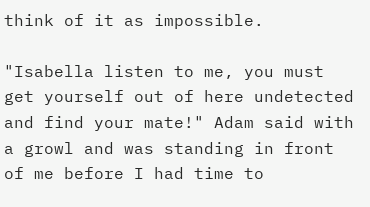think of it as impossible.

"Isabella listen to me, you must get yourself out of here undetected and find your mate!" Adam said with a growl and was standing in front of me before I had time to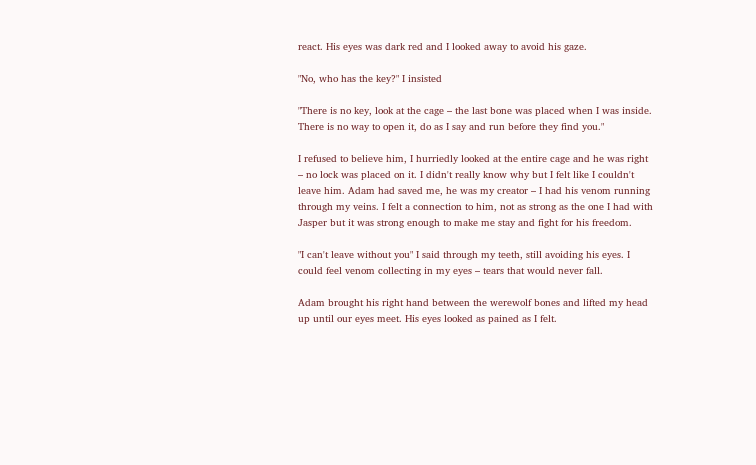react. His eyes was dark red and I looked away to avoid his gaze.

"No, who has the key?" I insisted

"There is no key, look at the cage – the last bone was placed when I was inside. There is no way to open it, do as I say and run before they find you."

I refused to believe him, I hurriedly looked at the entire cage and he was right – no lock was placed on it. I didn't really know why but I felt like I couldn't leave him. Adam had saved me, he was my creator – I had his venom running through my veins. I felt a connection to him, not as strong as the one I had with Jasper but it was strong enough to make me stay and fight for his freedom.

"I can't leave without you" I said through my teeth, still avoiding his eyes. I could feel venom collecting in my eyes – tears that would never fall.

Adam brought his right hand between the werewolf bones and lifted my head up until our eyes meet. His eyes looked as pained as I felt.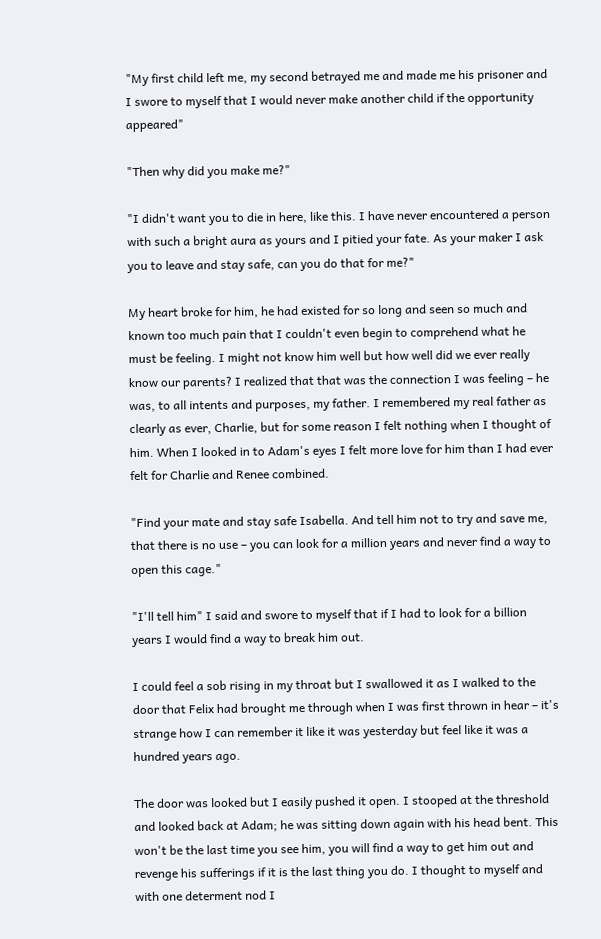"My first child left me, my second betrayed me and made me his prisoner and I swore to myself that I would never make another child if the opportunity appeared"

"Then why did you make me?"

"I didn't want you to die in here, like this. I have never encountered a person with such a bright aura as yours and I pitied your fate. As your maker I ask you to leave and stay safe, can you do that for me?"

My heart broke for him, he had existed for so long and seen so much and known too much pain that I couldn't even begin to comprehend what he must be feeling. I might not know him well but how well did we ever really know our parents? I realized that that was the connection I was feeling – he was, to all intents and purposes, my father. I remembered my real father as clearly as ever, Charlie, but for some reason I felt nothing when I thought of him. When I looked in to Adam's eyes I felt more love for him than I had ever felt for Charlie and Renee combined.

"Find your mate and stay safe Isabella. And tell him not to try and save me, that there is no use – you can look for a million years and never find a way to open this cage."

"I'll tell him" I said and swore to myself that if I had to look for a billion years I would find a way to break him out.

I could feel a sob rising in my throat but I swallowed it as I walked to the door that Felix had brought me through when I was first thrown in hear – it's strange how I can remember it like it was yesterday but feel like it was a hundred years ago.

The door was looked but I easily pushed it open. I stooped at the threshold and looked back at Adam; he was sitting down again with his head bent. This won't be the last time you see him, you will find a way to get him out and revenge his sufferings if it is the last thing you do. I thought to myself and with one determent nod I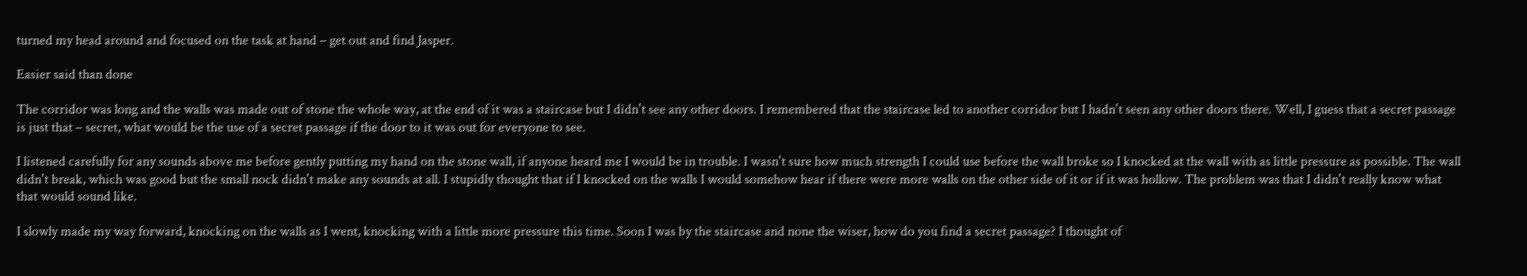turned my head around and focused on the task at hand – get out and find Jasper.

Easier said than done

The corridor was long and the walls was made out of stone the whole way, at the end of it was a staircase but I didn't see any other doors. I remembered that the staircase led to another corridor but I hadn't seen any other doors there. Well, I guess that a secret passage is just that – secret, what would be the use of a secret passage if the door to it was out for everyone to see.

I listened carefully for any sounds above me before gently putting my hand on the stone wall, if anyone heard me I would be in trouble. I wasn't sure how much strength I could use before the wall broke so I knocked at the wall with as little pressure as possible. The wall didn't break, which was good but the small nock didn't make any sounds at all. I stupidly thought that if I knocked on the walls I would somehow hear if there were more walls on the other side of it or if it was hollow. The problem was that I didn't really know what that would sound like.

I slowly made my way forward, knocking on the walls as I went, knocking with a little more pressure this time. Soon I was by the staircase and none the wiser, how do you find a secret passage? I thought of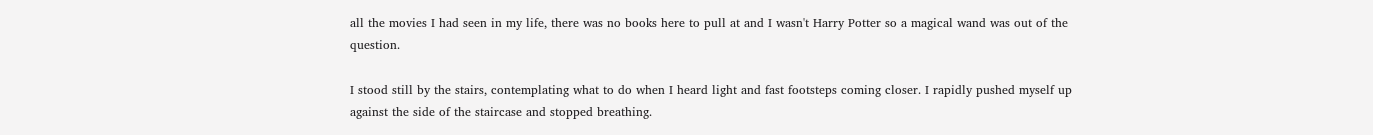all the movies I had seen in my life, there was no books here to pull at and I wasn't Harry Potter so a magical wand was out of the question.

I stood still by the stairs, contemplating what to do when I heard light and fast footsteps coming closer. I rapidly pushed myself up against the side of the staircase and stopped breathing.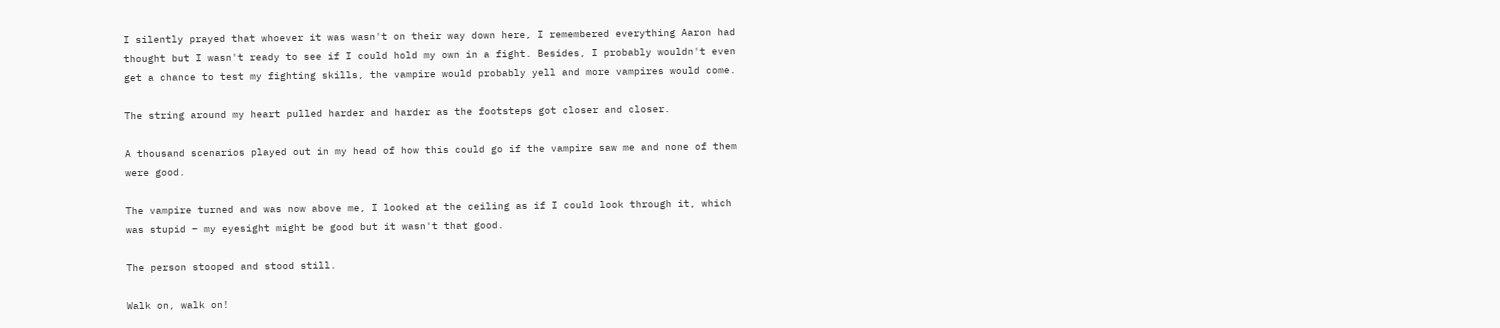I silently prayed that whoever it was wasn't on their way down here, I remembered everything Aaron had thought but I wasn't ready to see if I could hold my own in a fight. Besides, I probably wouldn't even get a chance to test my fighting skills, the vampire would probably yell and more vampires would come.

The string around my heart pulled harder and harder as the footsteps got closer and closer.

A thousand scenarios played out in my head of how this could go if the vampire saw me and none of them were good.

The vampire turned and was now above me, I looked at the ceiling as if I could look through it, which was stupid – my eyesight might be good but it wasn't that good.

The person stooped and stood still.

Walk on, walk on!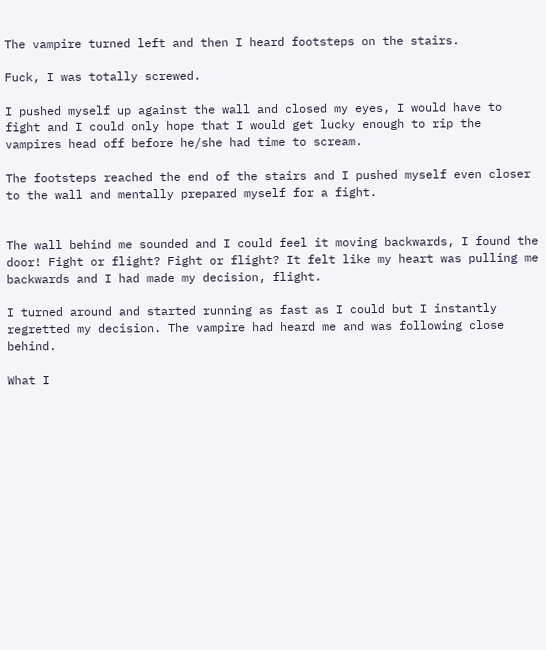The vampire turned left and then I heard footsteps on the stairs.

Fuck, I was totally screwed.

I pushed myself up against the wall and closed my eyes, I would have to fight and I could only hope that I would get lucky enough to rip the vampires head off before he/she had time to scream.

The footsteps reached the end of the stairs and I pushed myself even closer to the wall and mentally prepared myself for a fight.


The wall behind me sounded and I could feel it moving backwards, I found the door! Fight or flight? Fight or flight? It felt like my heart was pulling me backwards and I had made my decision, flight.

I turned around and started running as fast as I could but I instantly regretted my decision. The vampire had heard me and was following close behind.

What I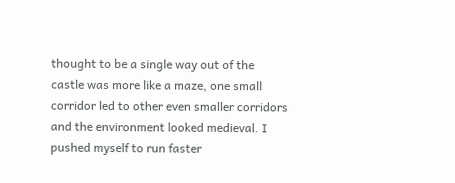thought to be a single way out of the castle was more like a maze, one small corridor led to other even smaller corridors and the environment looked medieval. I pushed myself to run faster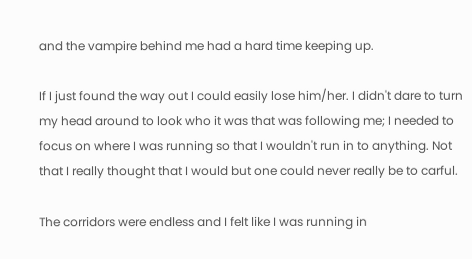and the vampire behind me had a hard time keeping up.

If I just found the way out I could easily lose him/her. I didn't dare to turn my head around to look who it was that was following me; I needed to focus on where I was running so that I wouldn't run in to anything. Not that I really thought that I would but one could never really be to carful.

The corridors were endless and I felt like I was running in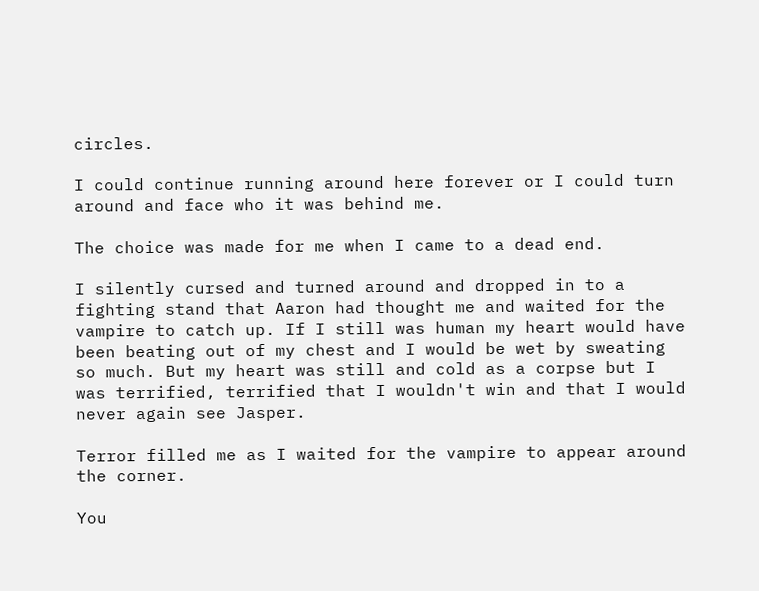circles.

I could continue running around here forever or I could turn around and face who it was behind me.

The choice was made for me when I came to a dead end.

I silently cursed and turned around and dropped in to a fighting stand that Aaron had thought me and waited for the vampire to catch up. If I still was human my heart would have been beating out of my chest and I would be wet by sweating so much. But my heart was still and cold as a corpse but I was terrified, terrified that I wouldn't win and that I would never again see Jasper.

Terror filled me as I waited for the vampire to appear around the corner.

You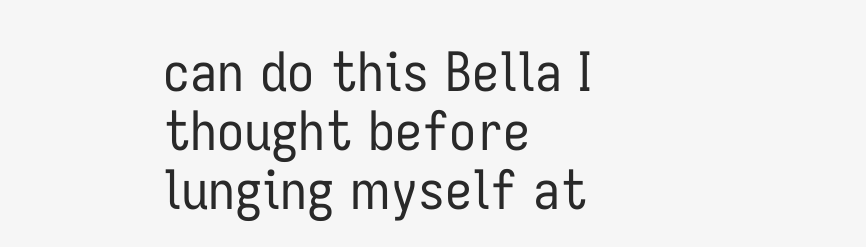can do this Bella I thought before lunging myself at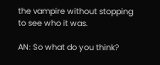the vampire without stopping to see who it was.

AN: So what do you think?